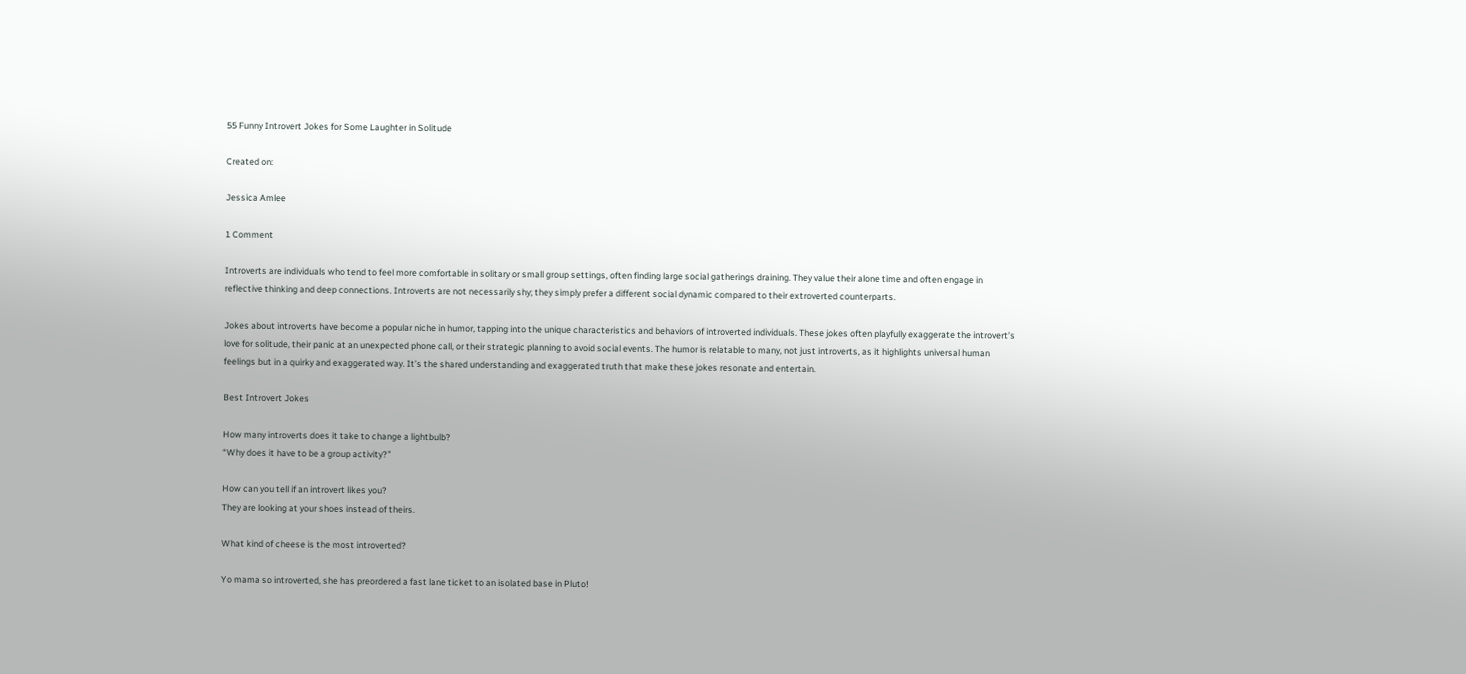55 Funny Introvert Jokes for Some Laughter in Solitude

Created on:

Jessica Amlee

1 Comment

Introverts are individuals who tend to feel more comfortable in solitary or small group settings, often finding large social gatherings draining. They value their alone time and often engage in reflective thinking and deep connections. Introverts are not necessarily shy; they simply prefer a different social dynamic compared to their extroverted counterparts.

Jokes about introverts have become a popular niche in humor, tapping into the unique characteristics and behaviors of introverted individuals. These jokes often playfully exaggerate the introvert’s love for solitude, their panic at an unexpected phone call, or their strategic planning to avoid social events. The humor is relatable to many, not just introverts, as it highlights universal human feelings but in a quirky and exaggerated way. It’s the shared understanding and exaggerated truth that make these jokes resonate and entertain.

Best Introvert Jokes

How many introverts does it take to change a lightbulb?
“Why does it have to be a group activity?”

How can you tell if an introvert likes you?
They are looking at your shoes instead of theirs.

What kind of cheese is the most introverted?

Yo mama so introverted, she has preordered a fast lane ticket to an isolated base in Pluto!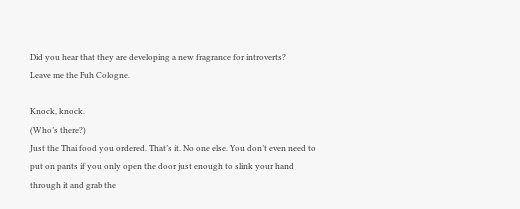Did you hear that they are developing a new fragrance for introverts?
Leave me the Fuh Cologne.

Knock, knock.
(Who’s there?)
Just the Thai food you ordered. That’s it. No one else. You don’t even need to put on pants if you only open the door just enough to slink your hand through it and grab the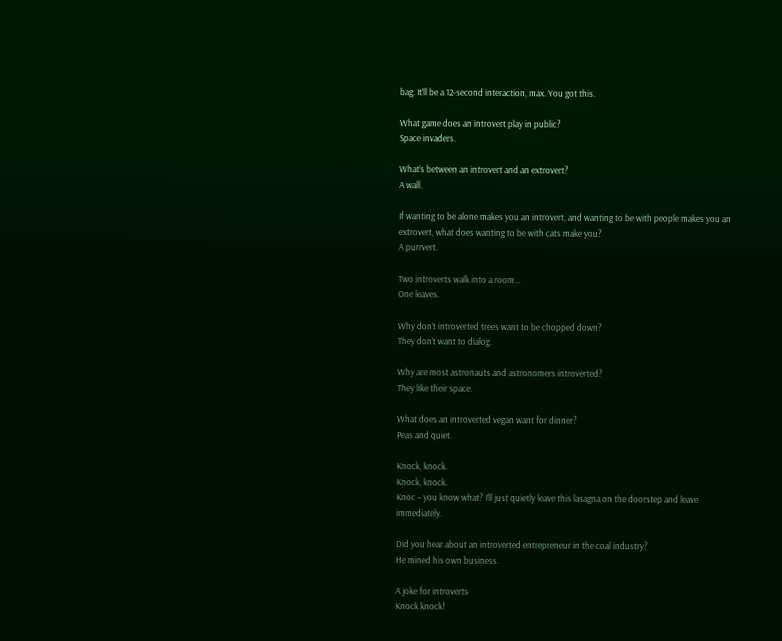bag. It’ll be a 12-second interaction, max. You got this.

What game does an introvert play in public?
Space invaders.

What’s between an introvert and an extrovert?
A wall.

If wanting to be alone makes you an introvert, and wanting to be with people makes you an extrovert, what does wanting to be with cats make you?
A purrvert.

Two introverts walk into a room…
One leaves.

Why don’t introverted trees want to be chopped down?
They don’t want to dialog.

Why are most astronauts and astronomers introverted?
They like their space.

What does an introverted vegan want for dinner?
Peas and quiet.

Knock, knock.
Knock, knock.
Knoc – you know what? I’ll just quietly leave this lasagna on the doorstep and leave immediately.

Did you hear about an introverted entrepreneur in the coal industry?
He mined his own business.

A joke for introverts
Knock knock!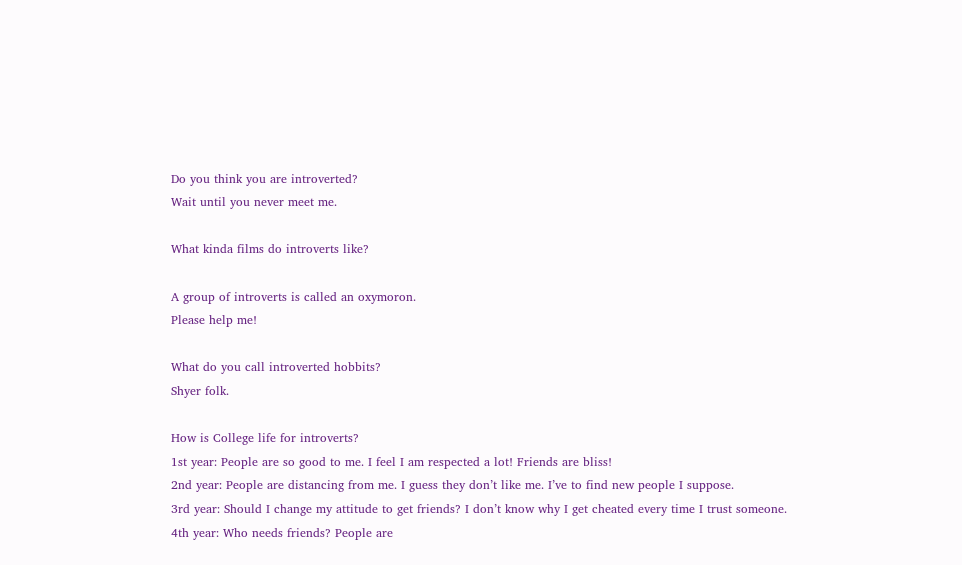Do you think you are introverted?
Wait until you never meet me.

What kinda films do introverts like?

A group of introverts is called an oxymoron.
Please help me!

What do you call introverted hobbits?
Shyer folk.

How is College life for introverts?
1st year: People are so good to me. I feel I am respected a lot! Friends are bliss!
2nd year: People are distancing from me. I guess they don’t like me. I’ve to find new people I suppose.
3rd year: Should I change my attitude to get friends? I don’t know why I get cheated every time I trust someone.
4th year: Who needs friends? People are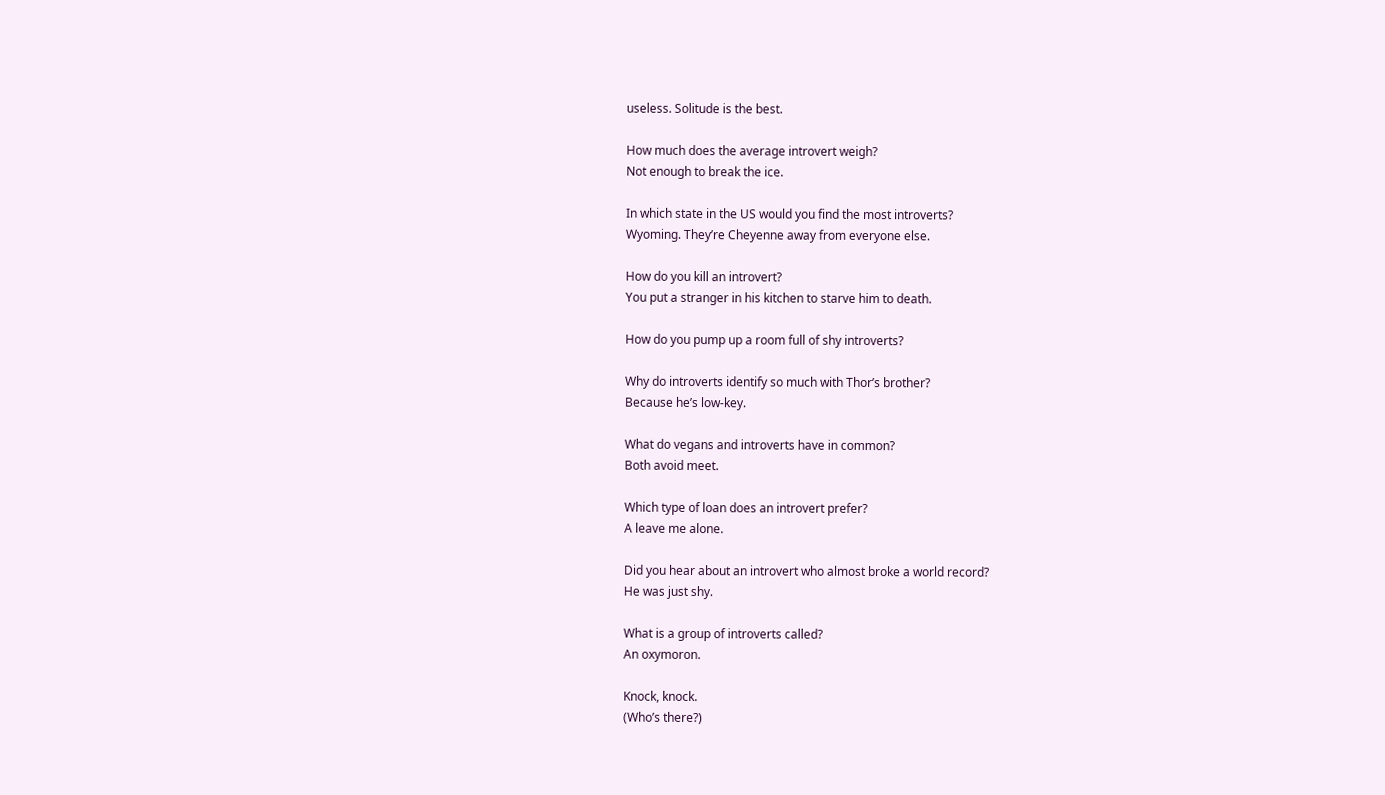useless. Solitude is the best.

How much does the average introvert weigh?
Not enough to break the ice.

In which state in the US would you find the most introverts?
Wyoming. They’re Cheyenne away from everyone else.

How do you kill an introvert?
You put a stranger in his kitchen to starve him to death.

How do you pump up a room full of shy introverts?

Why do introverts identify so much with Thor’s brother?
Because he’s low-key.

What do vegans and introverts have in common?
Both avoid meet.

Which type of loan does an introvert prefer?
A leave me alone.

Did you hear about an introvert who almost broke a world record?
He was just shy.

What is a group of introverts called?
An oxymoron.

Knock, knock.
(Who’s there?)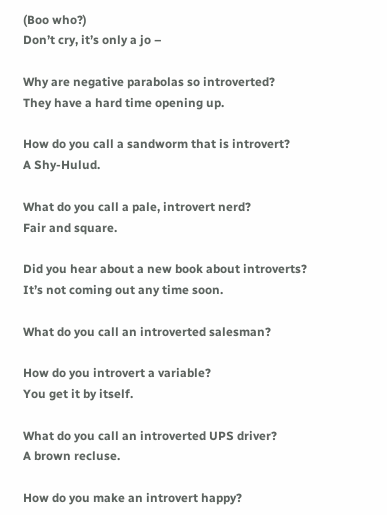(Boo who?)
Don’t cry, it’s only a jo –

Why are negative parabolas so introverted?
They have a hard time opening up.

How do you call a sandworm that is introvert?
A Shy-Hulud.

What do you call a pale, introvert nerd?
Fair and square.

Did you hear about a new book about introverts?
It’s not coming out any time soon.

What do you call an introverted salesman?

How do you introvert a variable?
You get it by itself.

What do you call an introverted UPS driver?
A brown recluse.

How do you make an introvert happy?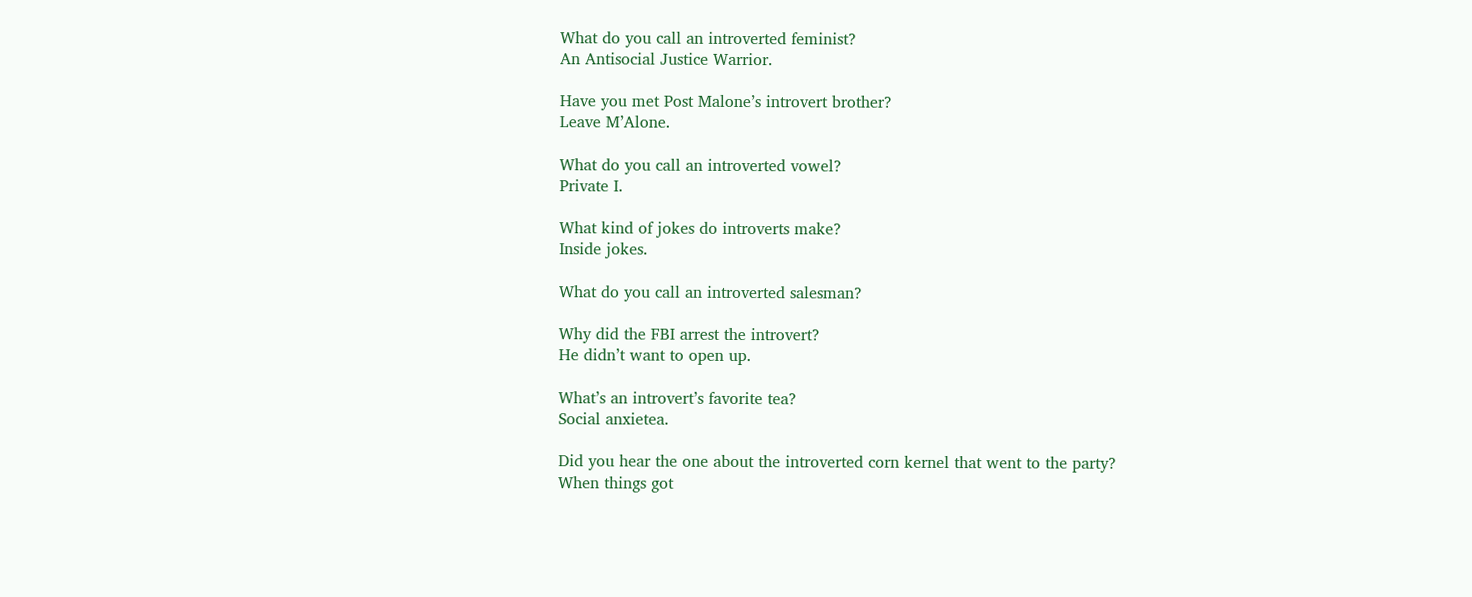What do you call an introverted feminist?
An Antisocial Justice Warrior.

Have you met Post Malone’s introvert brother?
Leave M’Alone.

What do you call an introverted vowel?
Private I.

What kind of jokes do introverts make?
Inside jokes.

What do you call an introverted salesman?

Why did the FBI arrest the introvert?
He didn’t want to open up.

What’s an introvert’s favorite tea?
Social anxietea.

Did you hear the one about the introverted corn kernel that went to the party?
When things got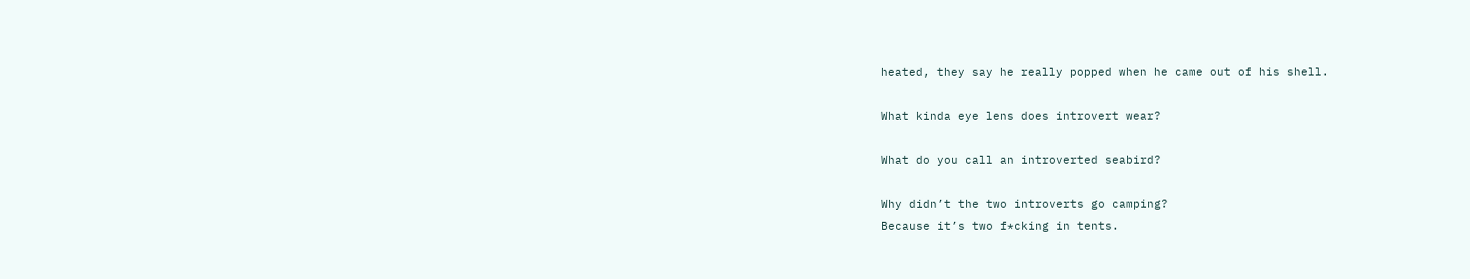heated, they say he really popped when he came out of his shell.

What kinda eye lens does introvert wear?

What do you call an introverted seabird?

Why didn’t the two introverts go camping?
Because it’s two f*cking in tents.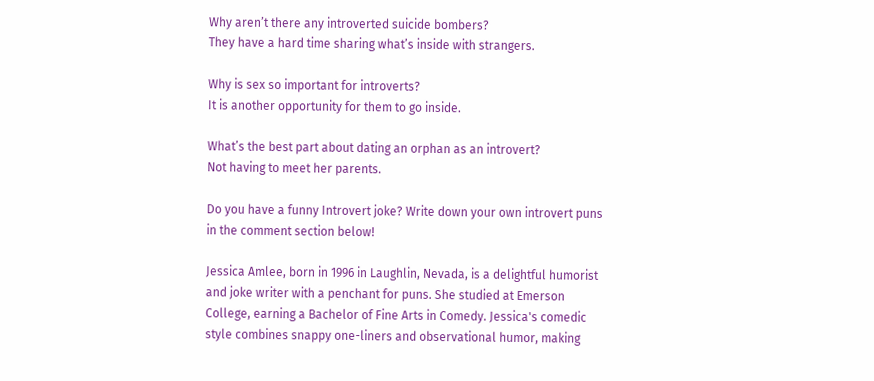Why aren’t there any introverted suicide bombers?
They have a hard time sharing what’s inside with strangers.

Why is sex so important for introverts?
It is another opportunity for them to go inside.

What’s the best part about dating an orphan as an introvert?
Not having to meet her parents.

Do you have a funny Introvert joke? Write down your own introvert puns in the comment section below!

Jessica Amlee, born in 1996 in Laughlin, Nevada, is a delightful humorist and joke writer with a penchant for puns. She studied at Emerson College, earning a Bachelor of Fine Arts in Comedy. Jessica's comedic style combines snappy one-liners and observational humor, making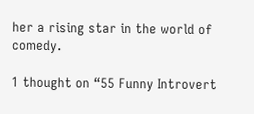her a rising star in the world of comedy.

1 thought on “55 Funny Introvert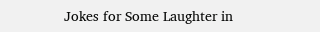Jokes for Some Laughter in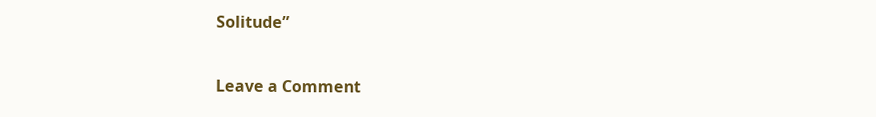Solitude”

Leave a Comment